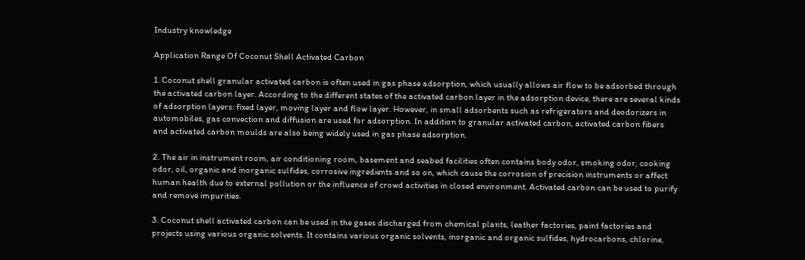Industry knowledge

Application Range Of Coconut Shell Activated Carbon

1. Coconut shell granular activated carbon is often used in gas phase adsorption, which usually allows air flow to be adsorbed through the activated carbon layer. According to the different states of the activated carbon layer in the adsorption device, there are several kinds of adsorption layers: fixed layer, moving layer and flow layer. However, in small adsorbents such as refrigerators and deodorizers in automobiles, gas convection and diffusion are used for adsorption. In addition to granular activated carbon, activated carbon fibers and activated carbon moulds are also being widely used in gas phase adsorption.

2. The air in instrument room, air conditioning room, basement and seabed facilities often contains body odor, smoking odor, cooking odor, oil, organic and inorganic sulfides, corrosive ingredients and so on, which cause the corrosion of precision instruments or affect human health due to external pollution or the influence of crowd activities in closed environment. Activated carbon can be used to purify and remove impurities.

3. Coconut shell activated carbon can be used in the gases discharged from chemical plants, leather factories, paint factories and projects using various organic solvents. It contains various organic solvents, inorganic and organic sulfides, hydrocarbons, chlorine,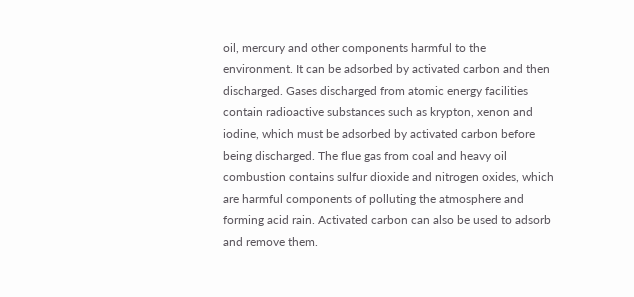oil, mercury and other components harmful to the environment. It can be adsorbed by activated carbon and then discharged. Gases discharged from atomic energy facilities contain radioactive substances such as krypton, xenon and iodine, which must be adsorbed by activated carbon before being discharged. The flue gas from coal and heavy oil combustion contains sulfur dioxide and nitrogen oxides, which are harmful components of polluting the atmosphere and forming acid rain. Activated carbon can also be used to adsorb and remove them.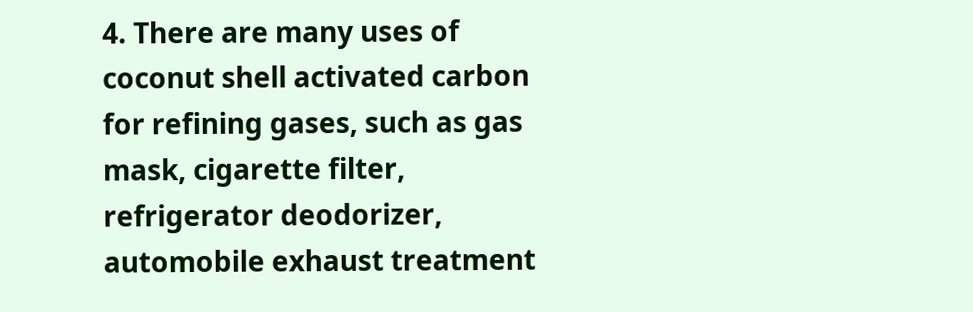4. There are many uses of coconut shell activated carbon for refining gases, such as gas mask, cigarette filter, refrigerator deodorizer, automobile exhaust treatment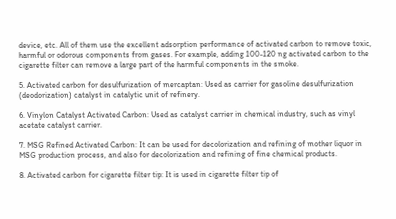device, etc. All of them use the excellent adsorption performance of activated carbon to remove toxic, harmful or odorous components from gases. For example, adding 100-120 ng activated carbon to the cigarette filter can remove a large part of the harmful components in the smoke.

5. Activated carbon for desulfurization of mercaptan: Used as carrier for gasoline desulfurization (deodorization) catalyst in catalytic unit of refinery.

6. Vinylon Catalyst Activated Carbon: Used as catalyst carrier in chemical industry, such as vinyl acetate catalyst carrier.

7. MSG Refined Activated Carbon: It can be used for decolorization and refining of mother liquor in MSG production process, and also for decolorization and refining of fine chemical products.

8. Activated carbon for cigarette filter tip: It is used in cigarette filter tip of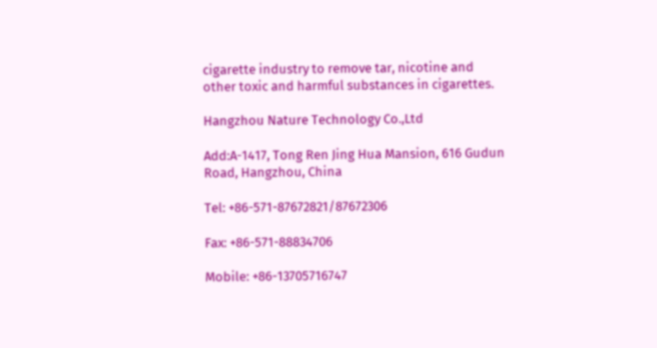cigarette industry to remove tar, nicotine and other toxic and harmful substances in cigarettes.

Hangzhou Nature Technology Co.,Ltd

Add:A-1417, Tong Ren Jing Hua Mansion, 616 Gudun Road, Hangzhou, China

Tel: +86-571-87672821/87672306

Fax: +86-571-88834706

Mobile: +86-13705716747